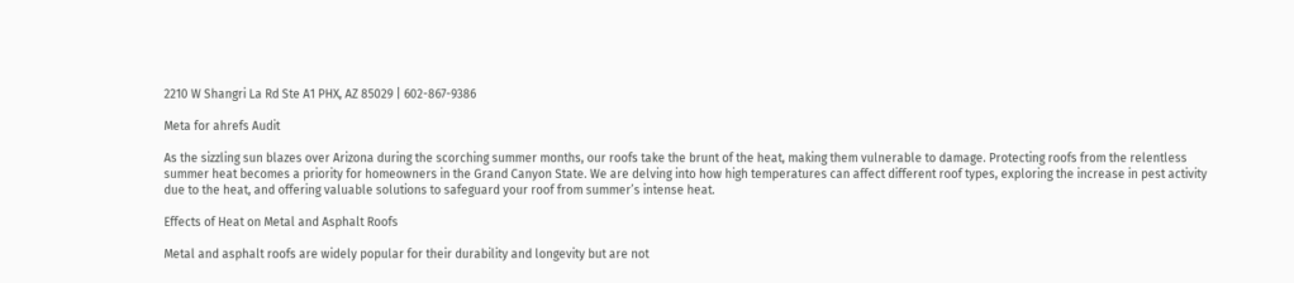2210 W Shangri La Rd Ste A1 PHX, AZ 85029 | 602-867-9386

Meta for ahrefs Audit

As the sizzling sun blazes over Arizona during the scorching summer months, our roofs take the brunt of the heat, making them vulnerable to damage. Protecting roofs from the relentless summer heat becomes a priority for homeowners in the Grand Canyon State. We are delving into how high temperatures can affect different roof types, exploring the increase in pest activity due to the heat, and offering valuable solutions to safeguard your roof from summer’s intense heat.

Effects of Heat on Metal and Asphalt Roofs

Metal and asphalt roofs are widely popular for their durability and longevity but are not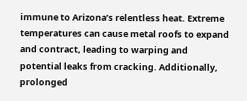immune to Arizona’s relentless heat. Extreme temperatures can cause metal roofs to expand and contract, leading to warping and potential leaks from cracking. Additionally, prolonged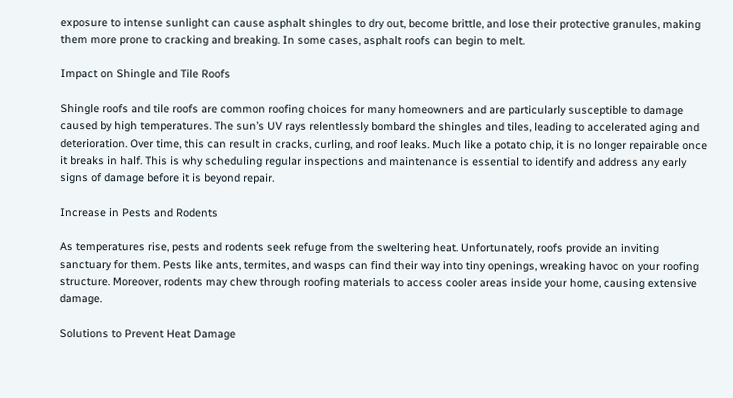exposure to intense sunlight can cause asphalt shingles to dry out, become brittle, and lose their protective granules, making them more prone to cracking and breaking. In some cases, asphalt roofs can begin to melt.

Impact on Shingle and Tile Roofs

Shingle roofs and tile roofs are common roofing choices for many homeowners and are particularly susceptible to damage caused by high temperatures. The sun’s UV rays relentlessly bombard the shingles and tiles, leading to accelerated aging and deterioration. Over time, this can result in cracks, curling, and roof leaks. Much like a potato chip, it is no longer repairable once it breaks in half. This is why scheduling regular inspections and maintenance is essential to identify and address any early signs of damage before it is beyond repair.

Increase in Pests and Rodents

As temperatures rise, pests and rodents seek refuge from the sweltering heat. Unfortunately, roofs provide an inviting sanctuary for them. Pests like ants, termites, and wasps can find their way into tiny openings, wreaking havoc on your roofing structure. Moreover, rodents may chew through roofing materials to access cooler areas inside your home, causing extensive damage.

Solutions to Prevent Heat Damage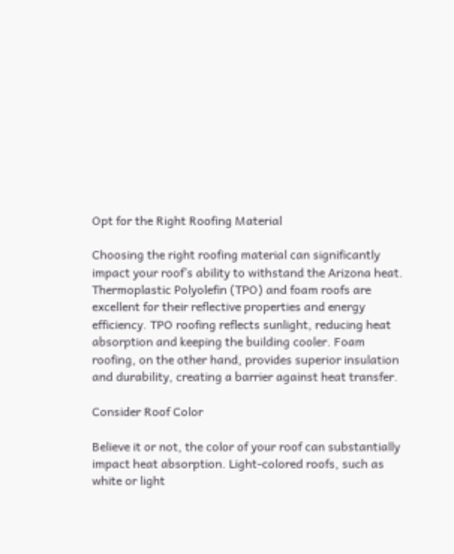Opt for the Right Roofing Material

Choosing the right roofing material can significantly impact your roof’s ability to withstand the Arizona heat. Thermoplastic Polyolefin (TPO) and foam roofs are excellent for their reflective properties and energy efficiency. TPO roofing reflects sunlight, reducing heat absorption and keeping the building cooler. Foam roofing, on the other hand, provides superior insulation and durability, creating a barrier against heat transfer.

Consider Roof Color

Believe it or not, the color of your roof can substantially impact heat absorption. Light-colored roofs, such as white or light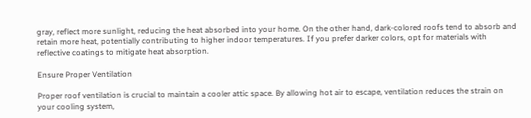gray, reflect more sunlight, reducing the heat absorbed into your home. On the other hand, dark-colored roofs tend to absorb and retain more heat, potentially contributing to higher indoor temperatures. If you prefer darker colors, opt for materials with reflective coatings to mitigate heat absorption.

Ensure Proper Ventilation

Proper roof ventilation is crucial to maintain a cooler attic space. By allowing hot air to escape, ventilation reduces the strain on your cooling system,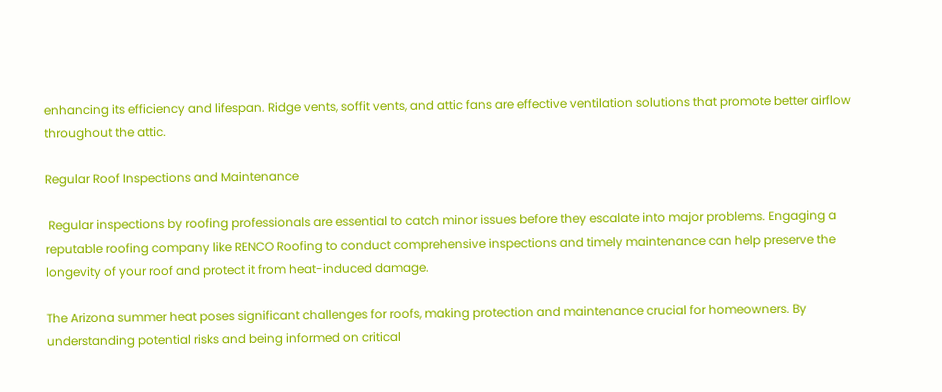enhancing its efficiency and lifespan. Ridge vents, soffit vents, and attic fans are effective ventilation solutions that promote better airflow throughout the attic.

Regular Roof Inspections and Maintenance

 Regular inspections by roofing professionals are essential to catch minor issues before they escalate into major problems. Engaging a reputable roofing company like RENCO Roofing to conduct comprehensive inspections and timely maintenance can help preserve the longevity of your roof and protect it from heat-induced damage.

The Arizona summer heat poses significant challenges for roofs, making protection and maintenance crucial for homeowners. By understanding potential risks and being informed on critical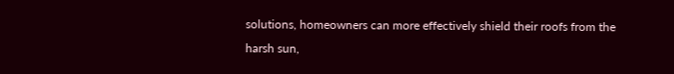solutions, homeowners can more effectively shield their roofs from the harsh sun,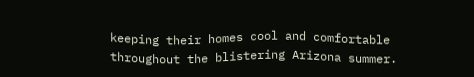keeping their homes cool and comfortable throughout the blistering Arizona summer.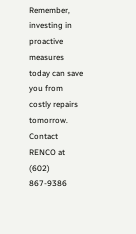Remember, investing in proactive measures today can save you from costly repairs tomorrow. Contact RENCO at (602) 867-9386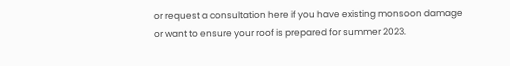or request a consultation here if you have existing monsoon damage or want to ensure your roof is prepared for summer 2023.